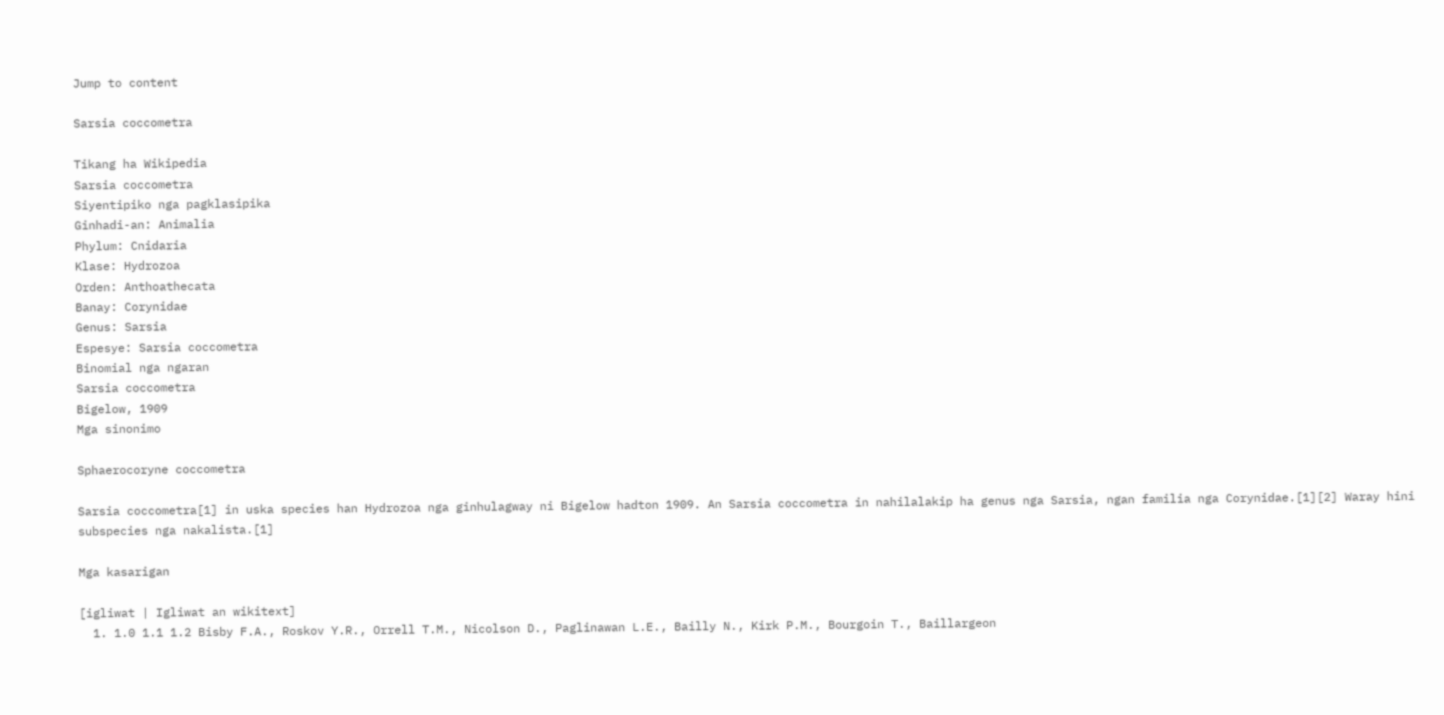Jump to content

Sarsia coccometra

Tikang ha Wikipedia
Sarsia coccometra
Siyentipiko nga pagklasipika
Ginhadi-an: Animalia
Phylum: Cnidaria
Klase: Hydrozoa
Orden: Anthoathecata
Banay: Corynidae
Genus: Sarsia
Espesye: Sarsia coccometra
Binomial nga ngaran
Sarsia coccometra
Bigelow, 1909
Mga sinonimo

Sphaerocoryne coccometra

Sarsia coccometra[1] in uska species han Hydrozoa nga ginhulagway ni Bigelow hadton 1909. An Sarsia coccometra in nahilalakip ha genus nga Sarsia, ngan familia nga Corynidae.[1][2] Waray hini subspecies nga nakalista.[1]

Mga kasarigan

[igliwat | Igliwat an wikitext]
  1. 1.0 1.1 1.2 Bisby F.A., Roskov Y.R., Orrell T.M., Nicolson D., Paglinawan L.E., Bailly N., Kirk P.M., Bourgoin T., Baillargeon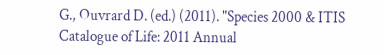G., Ouvrard D. (ed.) (2011). "Species 2000 & ITIS Catalogue of Life: 2011 Annual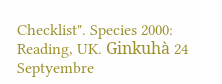Checklist". Species 2000: Reading, UK. Ginkuhà 24 Septyembre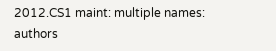2012.CS1 maint: multiple names: authors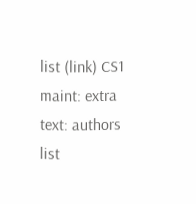list (link) CS1 maint: extra text: authors list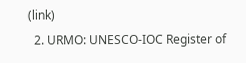(link)
  2. URMO: UNESCO-IOC Register of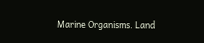Marine Organisms. Land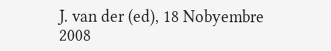J. van der (ed), 18 Nobyembre 2008